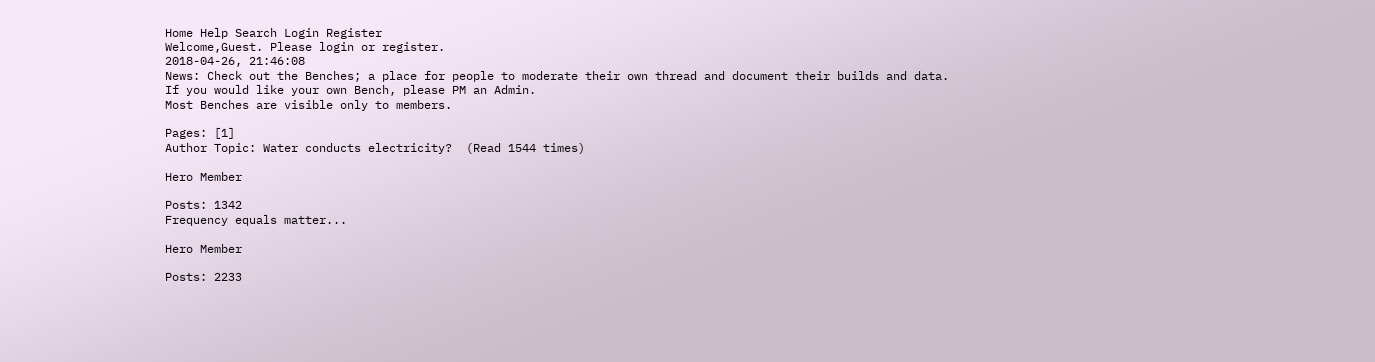Home Help Search Login Register
Welcome,Guest. Please login or register.
2018-04-26, 21:46:08
News: Check out the Benches; a place for people to moderate their own thread and document their builds and data.
If you would like your own Bench, please PM an Admin.
Most Benches are visible only to members.

Pages: [1]
Author Topic: Water conducts electricity?  (Read 1544 times)

Hero Member

Posts: 1342
Frequency equals matter...

Hero Member

Posts: 2233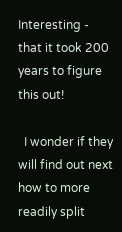Interesting - that it took 200 years to figure this out!

  I wonder if they will find out next how to more readily split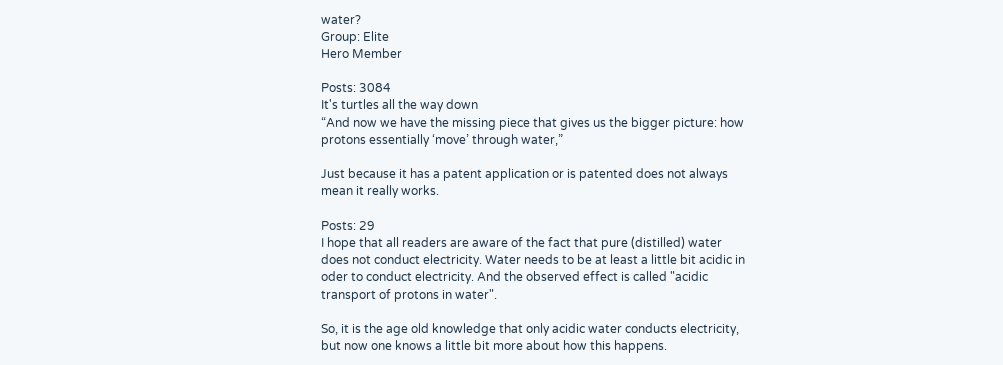water?
Group: Elite
Hero Member

Posts: 3084
It's turtles all the way down
“And now we have the missing piece that gives us the bigger picture: how protons essentially ‘move’ through water,”

Just because it has a patent application or is patented does not always mean it really works.

Posts: 29
I hope that all readers are aware of the fact that pure (distilled) water does not conduct electricity. Water needs to be at least a little bit acidic in oder to conduct electricity. And the observed effect is called "acidic transport of protons in water".

So, it is the age old knowledge that only acidic water conducts electricity, but now one knows a little bit more about how this happens.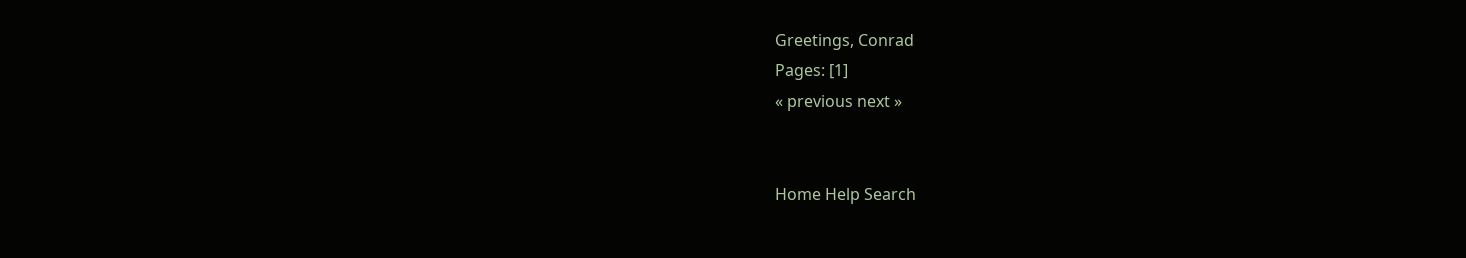Greetings, Conrad
Pages: [1]
« previous next »


Home Help Search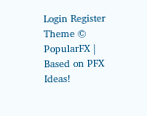Login Register
Theme © PopularFX | Based on PFX Ideas!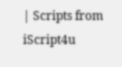| Scripts from iScript4u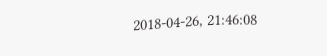2018-04-26, 21:46:08